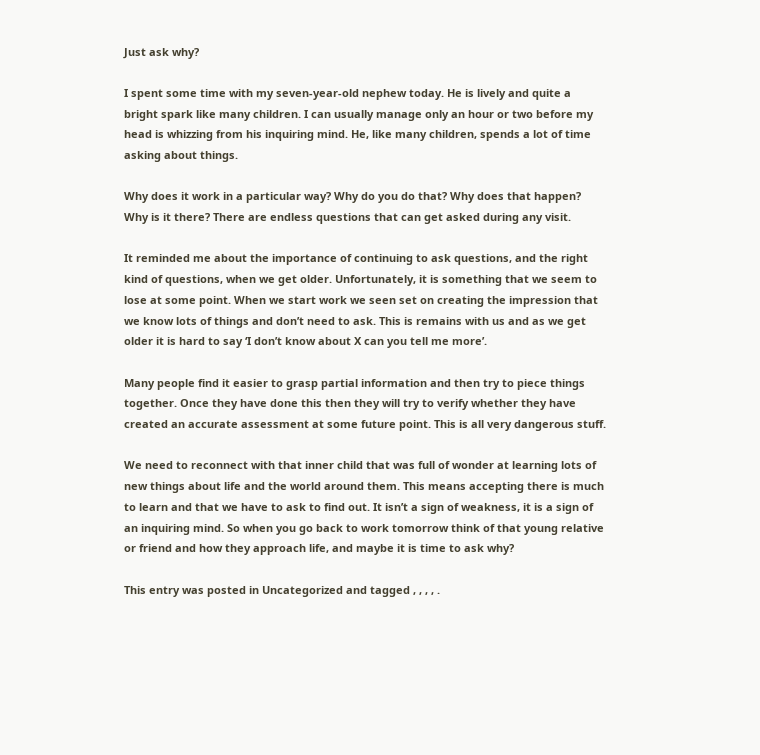Just ask why?

I spent some time with my seven-year-old nephew today. He is lively and quite a bright spark like many children. I can usually manage only an hour or two before my head is whizzing from his inquiring mind. He, like many children, spends a lot of time asking about things.

Why does it work in a particular way? Why do you do that? Why does that happen? Why is it there? There are endless questions that can get asked during any visit.

It reminded me about the importance of continuing to ask questions, and the right kind of questions, when we get older. Unfortunately, it is something that we seem to lose at some point. When we start work we seen set on creating the impression that we know lots of things and don’t need to ask. This is remains with us and as we get older it is hard to say ‘I don’t know about X can you tell me more’.

Many people find it easier to grasp partial information and then try to piece things together. Once they have done this then they will try to verify whether they have created an accurate assessment at some future point. This is all very dangerous stuff.

We need to reconnect with that inner child that was full of wonder at learning lots of new things about life and the world around them. This means accepting there is much to learn and that we have to ask to find out. It isn’t a sign of weakness, it is a sign of an inquiring mind. So when you go back to work tomorrow think of that young relative or friend and how they approach life, and maybe it is time to ask why?

This entry was posted in Uncategorized and tagged , , , , .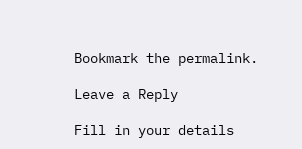Bookmark the permalink.

Leave a Reply

Fill in your details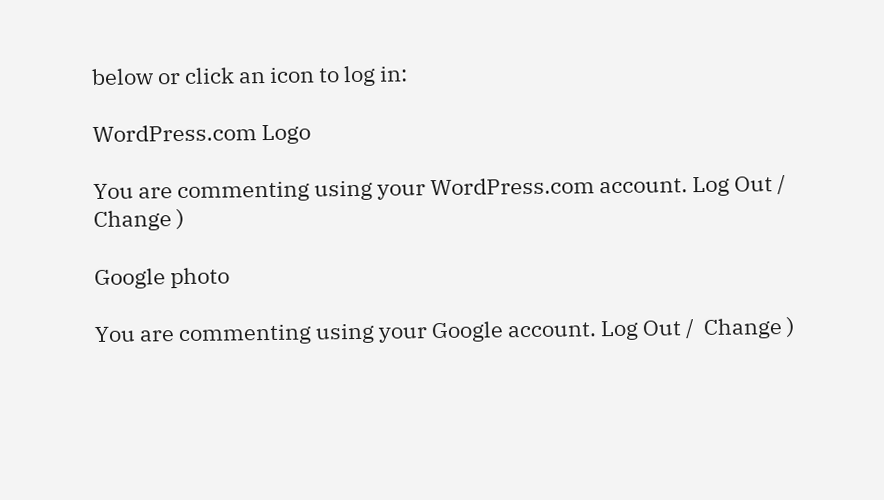below or click an icon to log in:

WordPress.com Logo

You are commenting using your WordPress.com account. Log Out /  Change )

Google photo

You are commenting using your Google account. Log Out /  Change )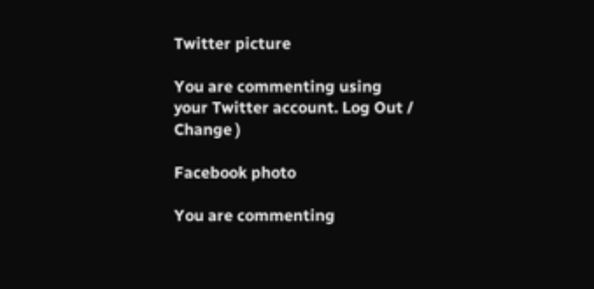Twitter picture

You are commenting using your Twitter account. Log Out /  Change )

Facebook photo

You are commenting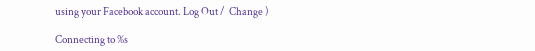using your Facebook account. Log Out /  Change )

Connecting to %s